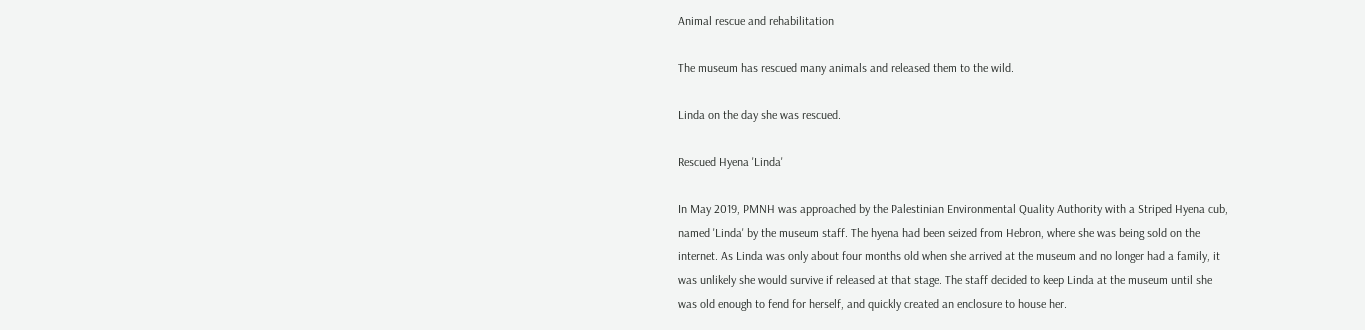Animal rescue and rehabilitation

The museum has rescued many animals and released them to the wild.

Linda on the day she was rescued.

Rescued Hyena 'Linda'

In May 2019, PMNH was approached by the Palestinian Environmental Quality Authority with a Striped Hyena cub, named 'Linda' by the museum staff. The hyena had been seized from Hebron, where she was being sold on the internet. As Linda was only about four months old when she arrived at the museum and no longer had a family, it was unlikely she would survive if released at that stage. The staff decided to keep Linda at the museum until she was old enough to fend for herself, and quickly created an enclosure to house her.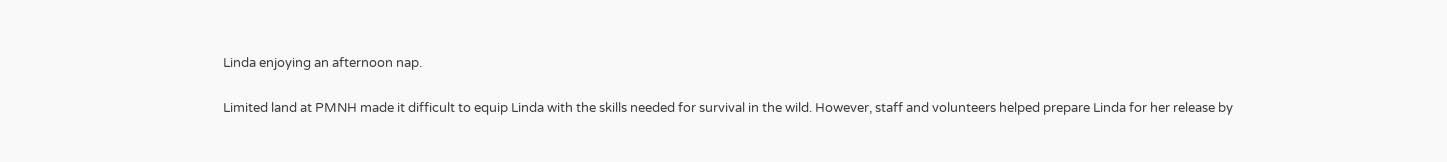Linda enjoying an afternoon nap.

Limited land at PMNH made it difficult to equip Linda with the skills needed for survival in the wild. However, staff and volunteers helped prepare Linda for her release by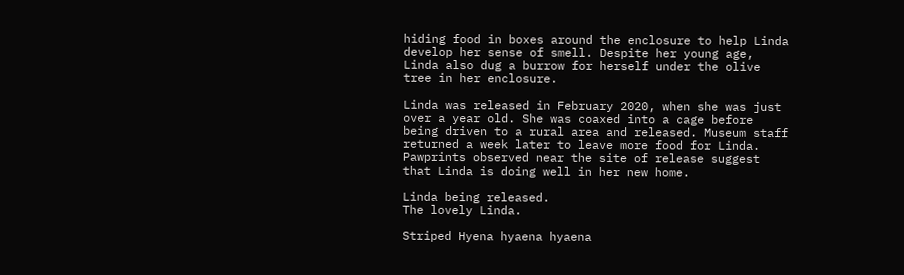hiding food in boxes around the enclosure to help Linda develop her sense of smell. Despite her young age, Linda also dug a burrow for herself under the olive tree in her enclosure.

Linda was released in February 2020, when she was just over a year old. She was coaxed into a cage before being driven to a rural area and released. Museum staff returned a week later to leave more food for Linda. Pawprints observed near the site of release suggest that Linda is doing well in her new home.

Linda being released.
The lovely Linda.

Striped Hyena hyaena hyaena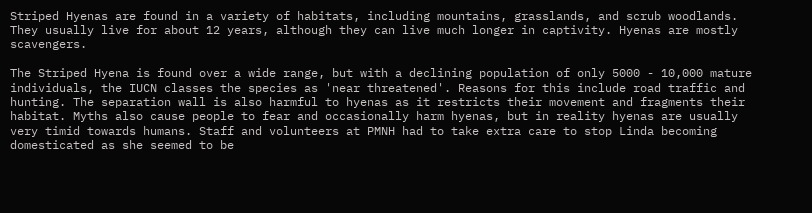Striped Hyenas are found in a variety of habitats, including mountains, grasslands, and scrub woodlands. They usually live for about 12 years, although they can live much longer in captivity. Hyenas are mostly scavengers.

The Striped Hyena is found over a wide range, but with a declining population of only 5000 - 10,000 mature individuals, the IUCN classes the species as 'near threatened'. Reasons for this include road traffic and hunting. The separation wall is also harmful to hyenas as it restricts their movement and fragments their habitat. Myths also cause people to fear and occasionally harm hyenas, but in reality hyenas are usually very timid towards humans. Staff and volunteers at PMNH had to take extra care to stop Linda becoming domesticated as she seemed to be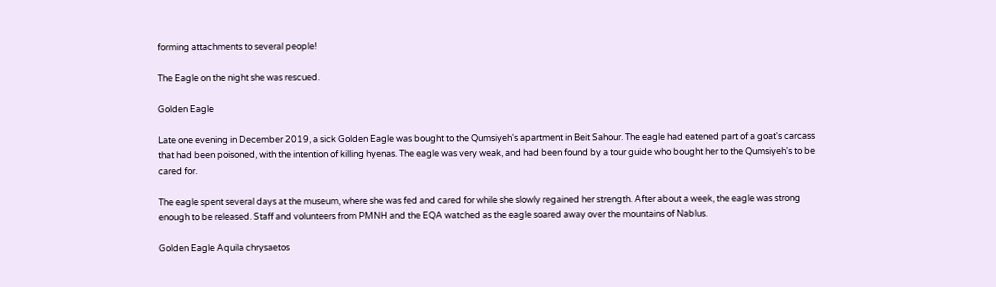forming attachments to several people!

The Eagle on the night she was rescued.

Golden Eagle

Late one evening in December 2019, a sick Golden Eagle was bought to the Qumsiyeh's apartment in Beit Sahour. The eagle had eatened part of a goat's carcass that had been poisoned, with the intention of killing hyenas. The eagle was very weak, and had been found by a tour guide who bought her to the Qumsiyeh's to be cared for.

The eagle spent several days at the museum, where she was fed and cared for while she slowly regained her strength. After about a week, the eagle was strong enough to be released. Staff and volunteers from PMNH and the EQA watched as the eagle soared away over the mountains of Nablus.

Golden Eagle Aquila chrysaetos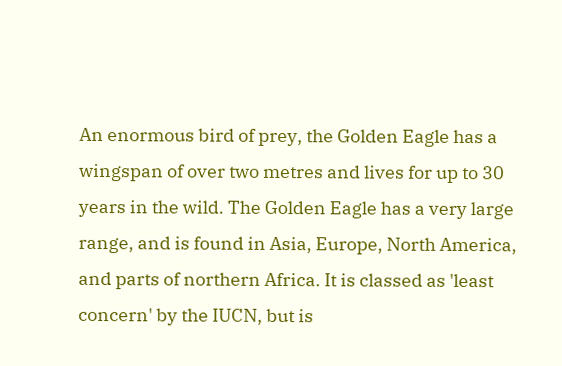An enormous bird of prey, the Golden Eagle has a wingspan of over two metres and lives for up to 30 years in the wild. The Golden Eagle has a very large range, and is found in Asia, Europe, North America, and parts of northern Africa. It is classed as 'least concern' by the IUCN, but is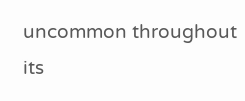uncommon throughout its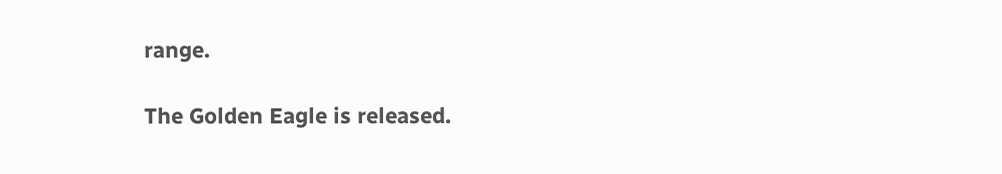range.

The Golden Eagle is released.